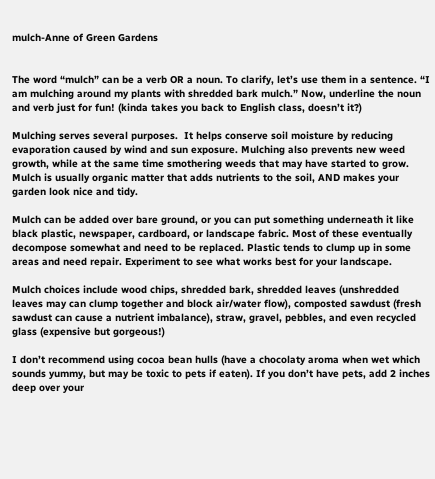mulch-Anne of Green Gardens


The word “mulch” can be a verb OR a noun. To clarify, let’s use them in a sentence. “I am mulching around my plants with shredded bark mulch.” Now, underline the noun and verb just for fun! (kinda takes you back to English class, doesn’t it?)

Mulching serves several purposes.  It helps conserve soil moisture by reducing evaporation caused by wind and sun exposure. Mulching also prevents new weed growth, while at the same time smothering weeds that may have started to grow.  Mulch is usually organic matter that adds nutrients to the soil, AND makes your garden look nice and tidy.

Mulch can be added over bare ground, or you can put something underneath it like black plastic, newspaper, cardboard, or landscape fabric. Most of these eventually decompose somewhat and need to be replaced. Plastic tends to clump up in some areas and need repair. Experiment to see what works best for your landscape.

Mulch choices include wood chips, shredded bark, shredded leaves (unshredded leaves may can clump together and block air/water flow), composted sawdust (fresh sawdust can cause a nutrient imbalance), straw, gravel, pebbles, and even recycled glass (expensive but gorgeous!)

I don’t recommend using cocoa bean hulls (have a chocolaty aroma when wet which sounds yummy, but may be toxic to pets if eaten). If you don’t have pets, add 2 inches deep over your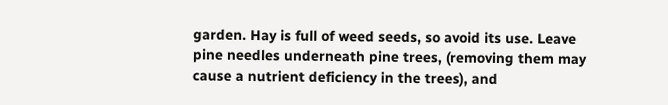garden. Hay is full of weed seeds, so avoid its use. Leave pine needles underneath pine trees, (removing them may cause a nutrient deficiency in the trees), and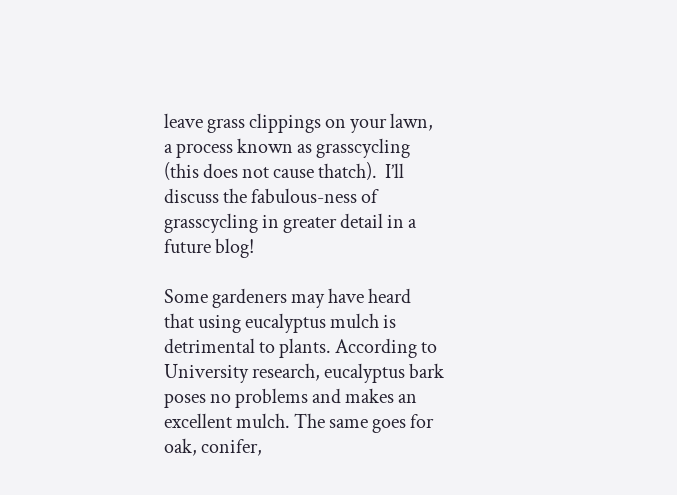leave grass clippings on your lawn, a process known as grasscycling (this does not cause thatch).  I’ll discuss the fabulous-ness of grasscycling in greater detail in a future blog!

Some gardeners may have heard that using eucalyptus mulch is detrimental to plants. According to University research, eucalyptus bark poses no problems and makes an excellent mulch. The same goes for oak, conifer,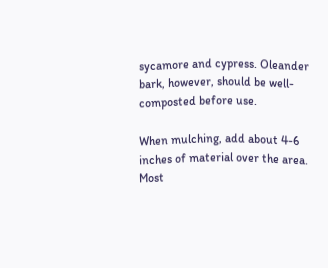sycamore and cypress. Oleander bark, however, should be well-composted before use.

When mulching, add about 4-6 inches of material over the area. Most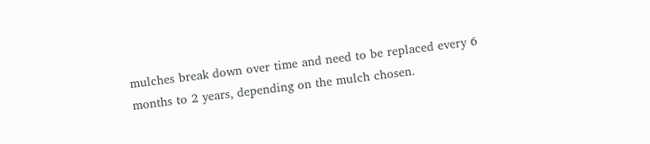mulches break down over time and need to be replaced every 6 months to 2 years, depending on the mulch chosen.